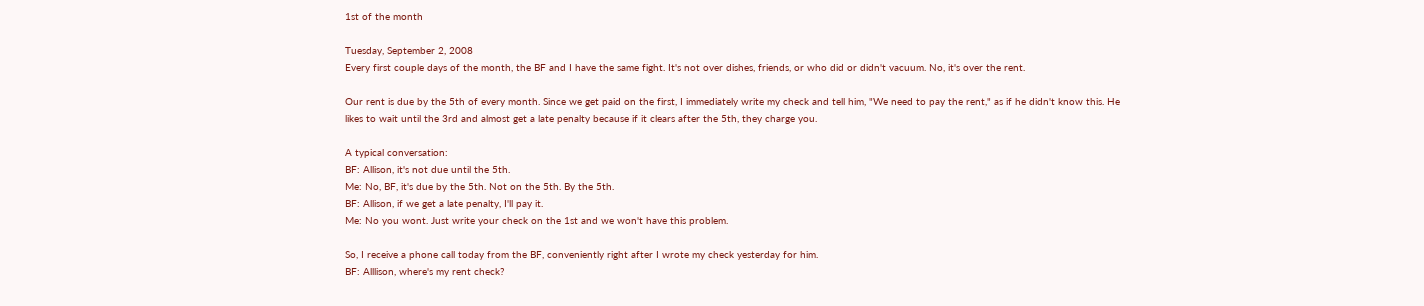1st of the month

Tuesday, September 2, 2008
Every first couple days of the month, the BF and I have the same fight. It's not over dishes, friends, or who did or didn't vacuum. No, it's over the rent.

Our rent is due by the 5th of every month. Since we get paid on the first, I immediately write my check and tell him, "We need to pay the rent," as if he didn't know this. He likes to wait until the 3rd and almost get a late penalty because if it clears after the 5th, they charge you.

A typical conversation:
BF: Allison, it's not due until the 5th.
Me: No, BF, it's due by the 5th. Not on the 5th. By the 5th.
BF: Allison, if we get a late penalty, I'll pay it.
Me: No you wont. Just write your check on the 1st and we won't have this problem.

So, I receive a phone call today from the BF, conveniently right after I wrote my check yesterday for him.
BF: Alllison, where's my rent check?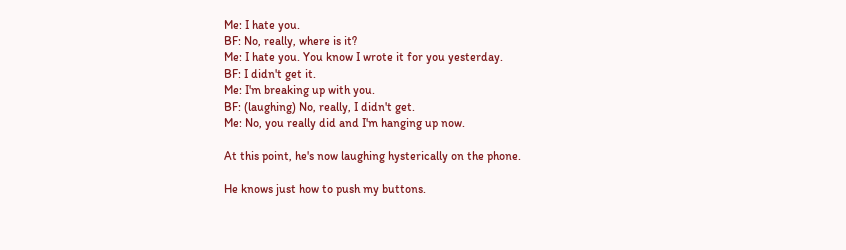Me: I hate you.
BF: No, really, where is it?
Me: I hate you. You know I wrote it for you yesterday.
BF: I didn't get it.
Me: I'm breaking up with you.
BF: (laughing) No, really, I didn't get.
Me: No, you really did and I'm hanging up now.

At this point, he's now laughing hysterically on the phone.

He knows just how to push my buttons.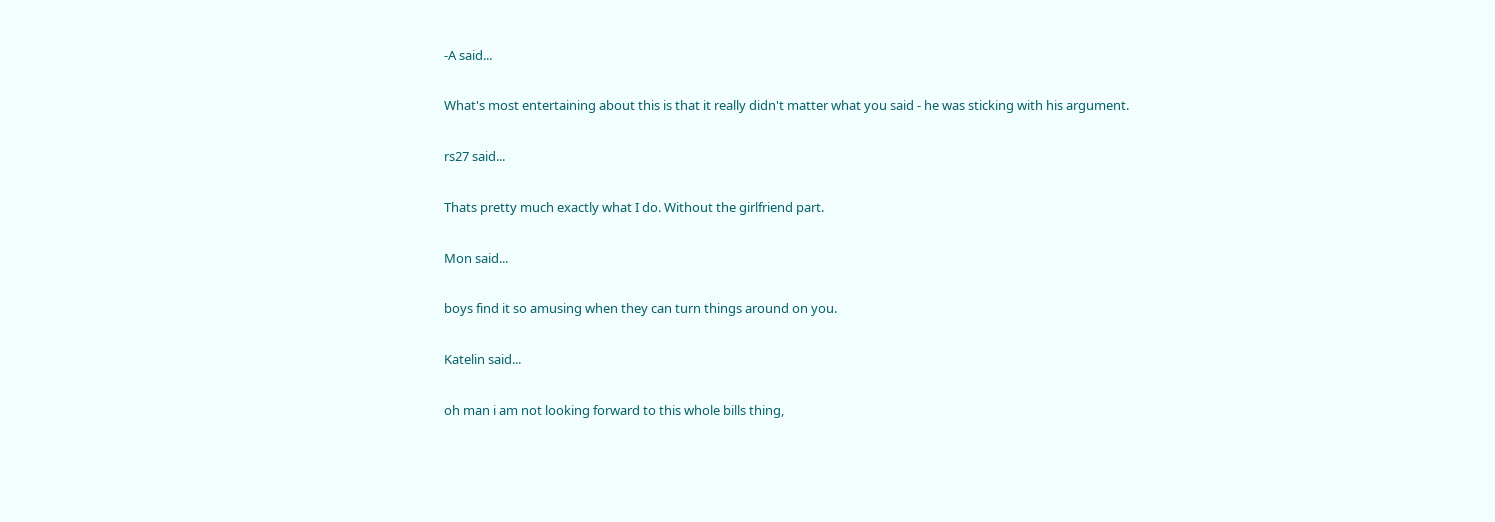-A said...

What's most entertaining about this is that it really didn't matter what you said - he was sticking with his argument.

rs27 said...

Thats pretty much exactly what I do. Without the girlfriend part.

Mon said...

boys find it so amusing when they can turn things around on you.

Katelin said...

oh man i am not looking forward to this whole bills thing,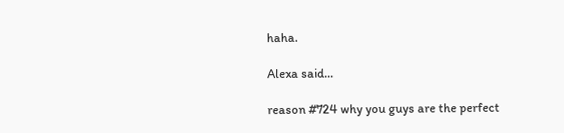haha.

Alexa said...

reason #724 why you guys are the perfect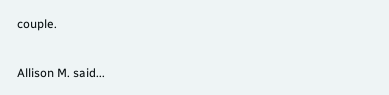couple.

Allison M. said...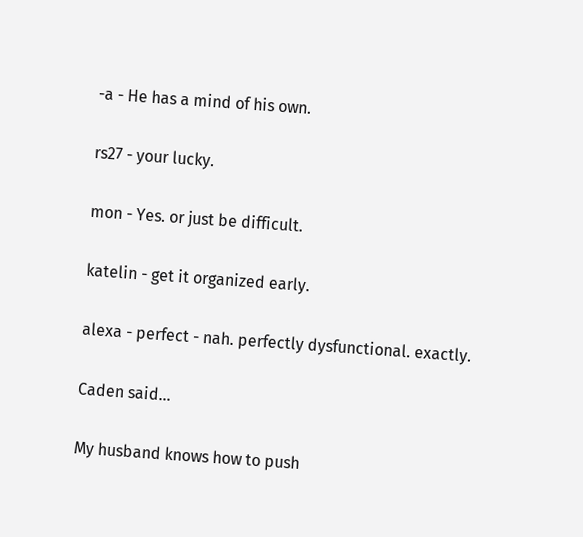-a - He has a mind of his own.

rs27 - your lucky.

mon - Yes. or just be difficult.

katelin - get it organized early.

alexa - perfect - nah. perfectly dysfunctional. exactly.

Caden said...

My husband knows how to push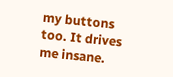my buttons too. It drives me insane.